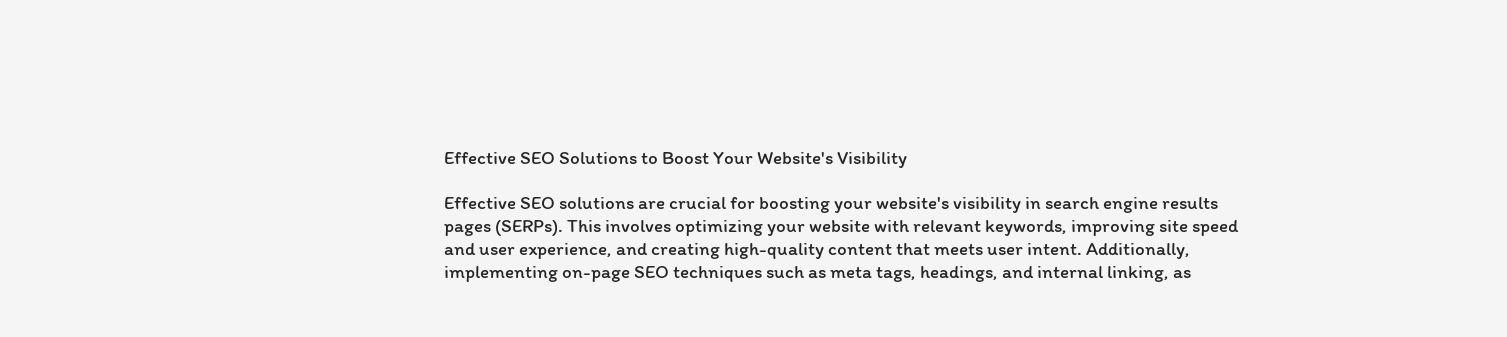Effective SEO Solutions to Boost Your Website's Visibility

Effective SEO solutions are crucial for boosting your website's visibility in search engine results pages (SERPs). This involves optimizing your website with relevant keywords, improving site speed and user experience, and creating high-quality content that meets user intent. Additionally, implementing on-page SEO techniques such as meta tags, headings, and internal linking, as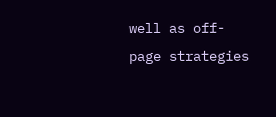well as off-page strategies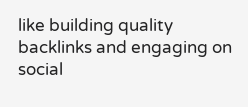like building quality backlinks and engaging on social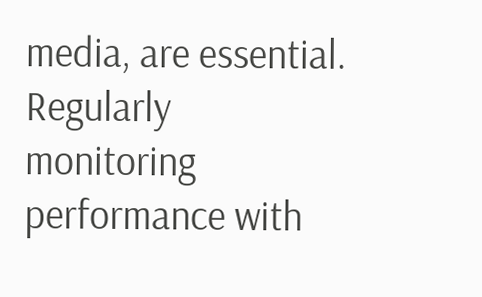media, are essential. Regularly monitoring performance with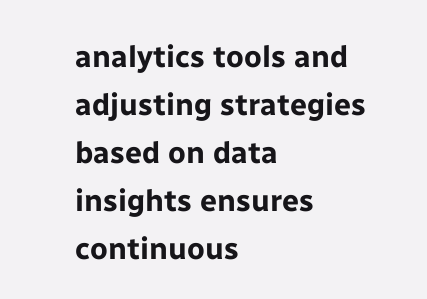analytics tools and adjusting strategies based on data insights ensures continuous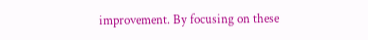improvement. By focusing on these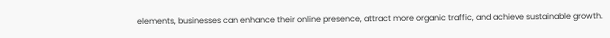elements, businesses can enhance their online presence, attract more organic traffic, and achieve sustainable growth.